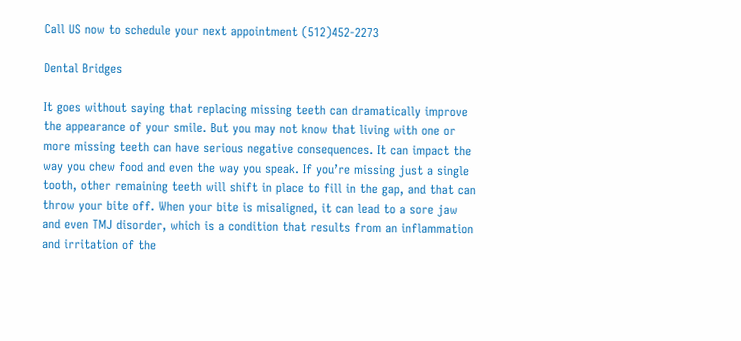Call US now to schedule your next appointment (512)452-2273

Dental Bridges

It goes without saying that replacing missing teeth can dramatically improve the appearance of your smile. But you may not know that living with one or more missing teeth can have serious negative consequences. It can impact the way you chew food and even the way you speak. If you’re missing just a single tooth, other remaining teeth will shift in place to fill in the gap, and that can throw your bite off. When your bite is misaligned, it can lead to a sore jaw and even TMJ disorder, which is a condition that results from an inflammation and irritation of the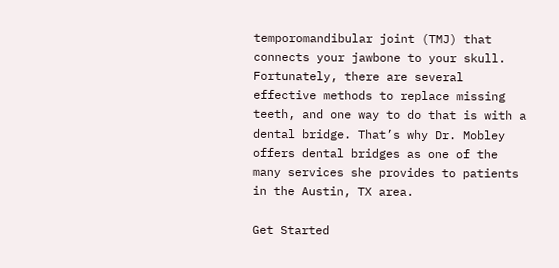temporomandibular joint (TMJ) that connects your jawbone to your skull. Fortunately, there are several effective methods to replace missing teeth, and one way to do that is with a dental bridge. That’s why Dr. Mobley offers dental bridges as one of the many services she provides to patients in the Austin, TX area.

Get Started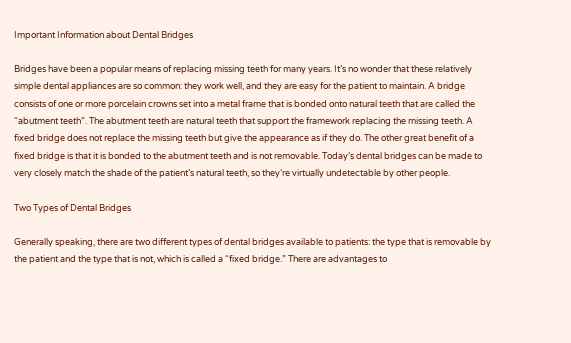Important Information about Dental Bridges

Bridges have been a popular means of replacing missing teeth for many years. It’s no wonder that these relatively simple dental appliances are so common: they work well, and they are easy for the patient to maintain. A bridge consists of one or more porcelain crowns set into a metal frame that is bonded onto natural teeth that are called the “abutment teeth”. The abutment teeth are natural teeth that support the framework replacing the missing teeth. A fixed bridge does not replace the missing teeth but give the appearance as if they do. The other great benefit of a fixed bridge is that it is bonded to the abutment teeth and is not removable. Today’s dental bridges can be made to very closely match the shade of the patient’s natural teeth, so they’re virtually undetectable by other people.

Two Types of Dental Bridges

Generally speaking, there are two different types of dental bridges available to patients: the type that is removable by the patient and the type that is not, which is called a “fixed bridge.” There are advantages to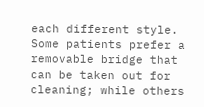each different style. Some patients prefer a removable bridge that can be taken out for cleaning; while others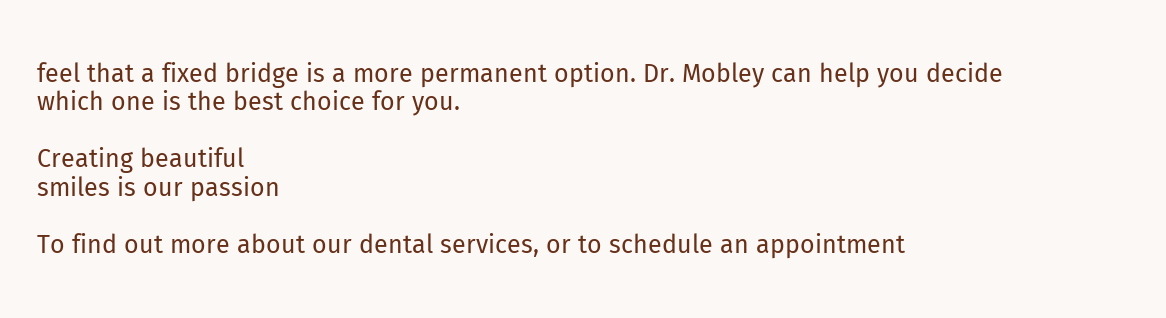feel that a fixed bridge is a more permanent option. Dr. Mobley can help you decide which one is the best choice for you.

Creating beautiful
smiles is our passion

To find out more about our dental services, or to schedule an appointment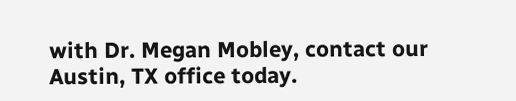with Dr. Megan Mobley, contact our Austin, TX office today.